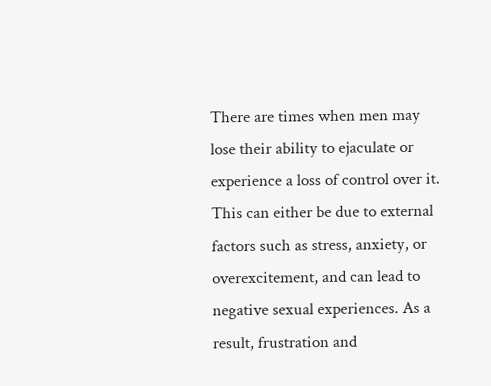There are times when men may lose their ability to ejaculate or experience a loss of control over it. This can either be due to external factors such as stress, anxiety, or overexcitement, and can lead to negative sexual experiences. As a result, frustration and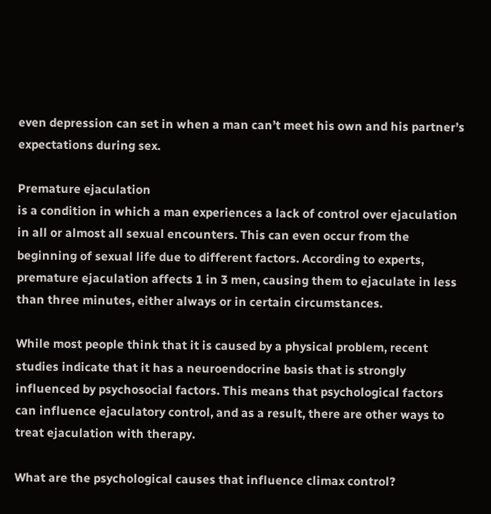even depression can set in when a man can’t meet his own and his partner’s expectations during sex.

Premature ejaculation
is a condition in which a man experiences a lack of control over ejaculation in all or almost all sexual encounters. This can even occur from the beginning of sexual life due to different factors. According to experts, premature ejaculation affects 1 in 3 men, causing them to ejaculate in less than three minutes, either always or in certain circumstances.

While most people think that it is caused by a physical problem, recent studies indicate that it has a neuroendocrine basis that is strongly influenced by psychosocial factors. This means that psychological factors can influence ejaculatory control, and as a result, there are other ways to treat ejaculation with therapy.

What are the psychological causes that influence climax control?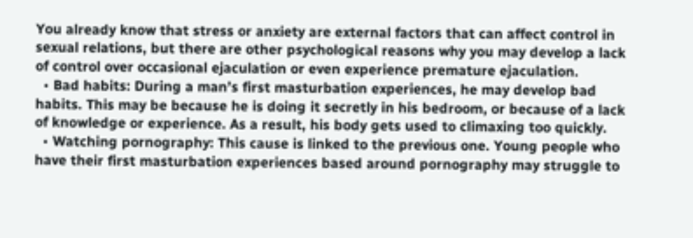You already know that stress or anxiety are external factors that can affect control in sexual relations, but there are other psychological reasons why you may develop a lack of control over occasional ejaculation or even experience premature ejaculation.
  • Bad habits: During a man’s first masturbation experiences, he may develop bad habits. This may be because he is doing it secretly in his bedroom, or because of a lack of knowledge or experience. As a result, his body gets used to climaxing too quickly.
  • Watching pornography: This cause is linked to the previous one. Young people who have their first masturbation experiences based around pornography may struggle to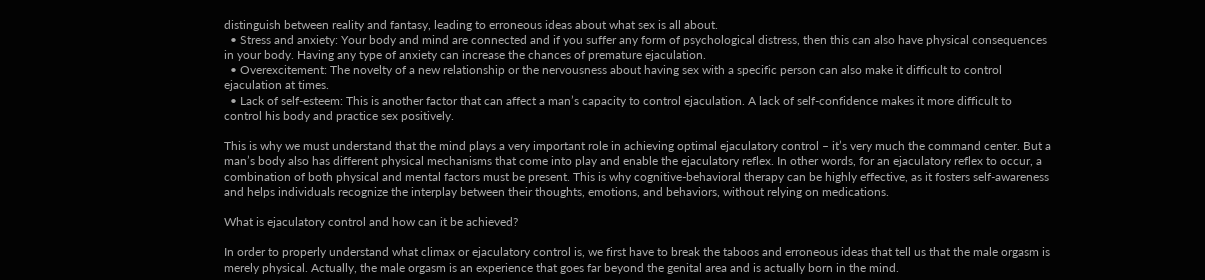distinguish between reality and fantasy, leading to erroneous ideas about what sex is all about.
  • Stress and anxiety: Your body and mind are connected and if you suffer any form of psychological distress, then this can also have physical consequences in your body. Having any type of anxiety can increase the chances of premature ejaculation.
  • Overexcitement: The novelty of a new relationship or the nervousness about having sex with a specific person can also make it difficult to control ejaculation at times.
  • Lack of self-esteem: This is another factor that can affect a man’s capacity to control ejaculation. A lack of self-confidence makes it more difficult to control his body and practice sex positively.

This is why we must understand that the mind plays a very important role in achieving optimal ejaculatory control – it’s very much the command center. But a man’s body also has different physical mechanisms that come into play and enable the ejaculatory reflex. In other words, for an ejaculatory reflex to occur, a combination of both physical and mental factors must be present. This is why cognitive-behavioral therapy can be highly effective, as it fosters self-awareness and helps individuals recognize the interplay between their thoughts, emotions, and behaviors, without relying on medications.

What is ejaculatory control and how can it be achieved?

In order to properly understand what climax or ejaculatory control is, we first have to break the taboos and erroneous ideas that tell us that the male orgasm is merely physical. Actually, the male orgasm is an experience that goes far beyond the genital area and is actually born in the mind.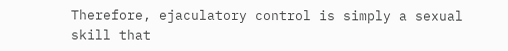Therefore, ejaculatory control is simply a sexual skill that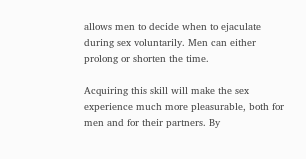allows men to decide when to ejaculate during sex voluntarily. Men can either prolong or shorten the time.

Acquiring this skill will make the sex experience much more pleasurable, both for men and for their partners. By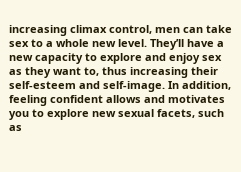increasing climax control, men can take sex to a whole new level. They’ll have a new capacity to explore and enjoy sex as they want to, thus increasing their self-esteem and self-image. In addition, feeling confident allows and motivates you to explore new sexual facets, such as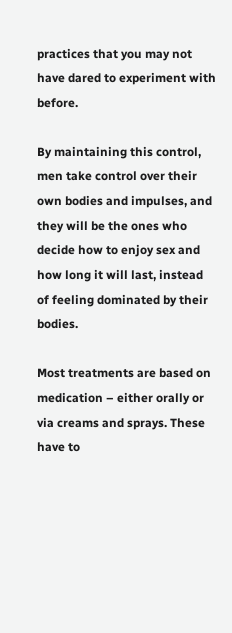practices that you may not have dared to experiment with before.

By maintaining this control, men take control over their own bodies and impulses, and they will be the ones who decide how to enjoy sex and how long it will last, instead of feeling dominated by their bodies.

Most treatments are based on medication – either orally or via creams and sprays. These have to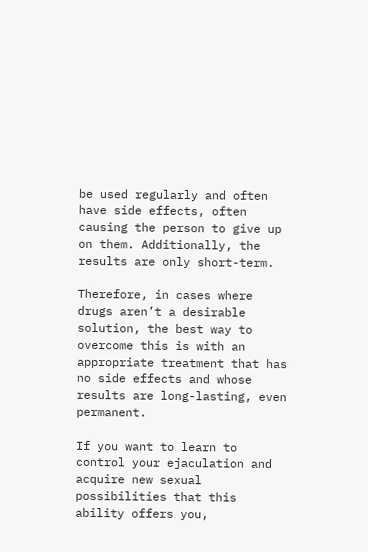be used regularly and often have side effects, often causing the person to give up on them. Additionally, the results are only short-term.

Therefore, in cases where drugs aren’t a desirable solution, the best way to overcome this is with an appropriate treatment that has no side effects and whose results are long-lasting, even permanent.

If you want to learn to control your ejaculation and acquire new sexual possibilities that this ability offers you,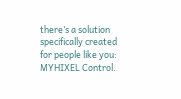there’s a solution specifically created for people like you: MYHIXEL Control.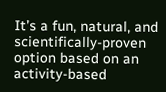It’s a fun, natural, and scientifically-proven option based on an activity-based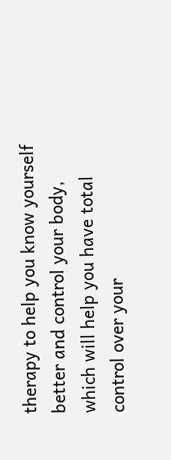therapy to help you know yourself better and control your body, which will help you have total control over your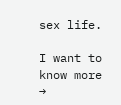sex life.

I want to know more →